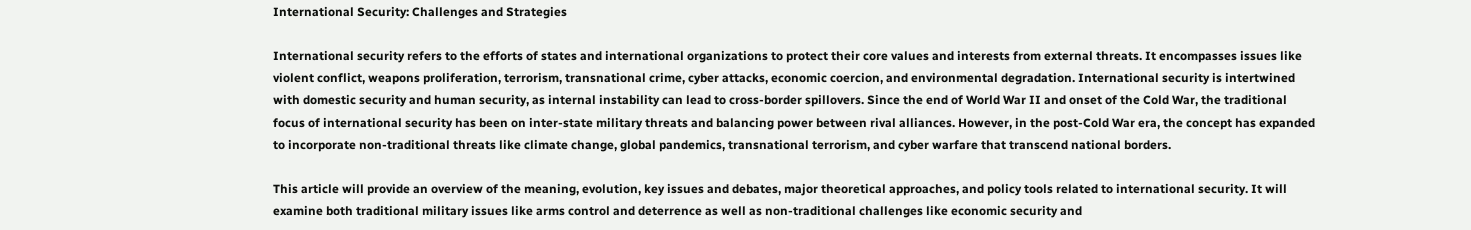International Security: Challenges and Strategies

International security refers to the efforts of states and international organizations to protect their core values and interests from external threats. It encompasses issues like violent conflict, weapons proliferation, terrorism, transnational crime, cyber attacks, economic coercion, and environmental degradation. International security is intertwined with domestic security and human security, as internal instability can lead to cross-border spillovers. Since the end of World War II and onset of the Cold War, the traditional focus of international security has been on inter-state military threats and balancing power between rival alliances. However, in the post-Cold War era, the concept has expanded to incorporate non-traditional threats like climate change, global pandemics, transnational terrorism, and cyber warfare that transcend national borders.

This article will provide an overview of the meaning, evolution, key issues and debates, major theoretical approaches, and policy tools related to international security. It will examine both traditional military issues like arms control and deterrence as well as non-traditional challenges like economic security and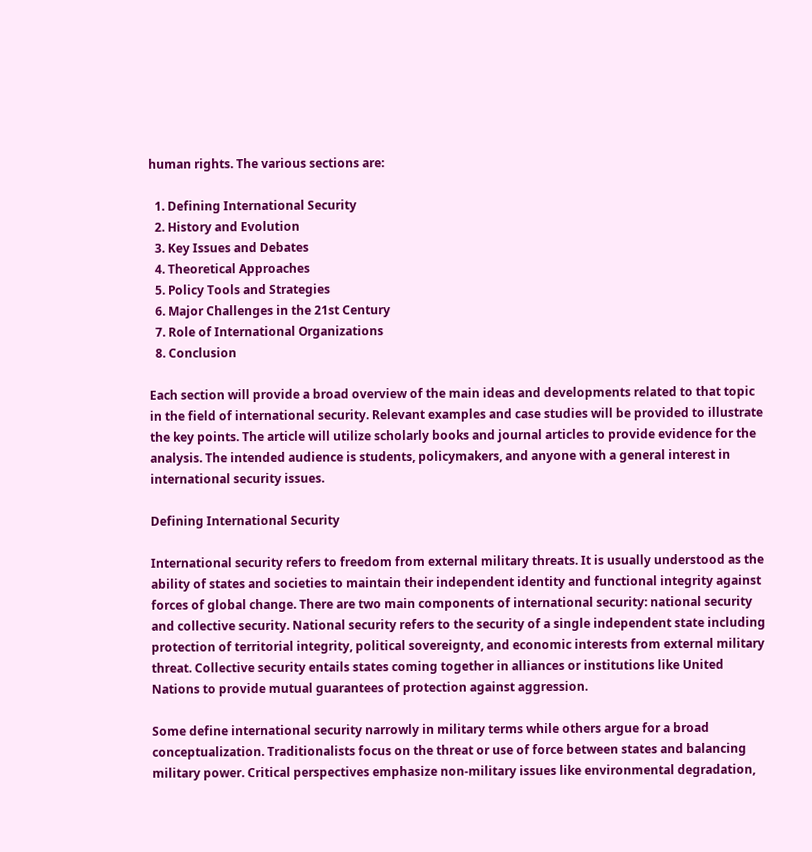human rights. The various sections are:

  1. Defining International Security
  2. History and Evolution
  3. Key Issues and Debates
  4. Theoretical Approaches
  5. Policy Tools and Strategies
  6. Major Challenges in the 21st Century
  7. Role of International Organizations
  8. Conclusion

Each section will provide a broad overview of the main ideas and developments related to that topic in the field of international security. Relevant examples and case studies will be provided to illustrate the key points. The article will utilize scholarly books and journal articles to provide evidence for the analysis. The intended audience is students, policymakers, and anyone with a general interest in international security issues.

Defining International Security

International security refers to freedom from external military threats. It is usually understood as the ability of states and societies to maintain their independent identity and functional integrity against forces of global change. There are two main components of international security: national security and collective security. National security refers to the security of a single independent state including protection of territorial integrity, political sovereignty, and economic interests from external military threat. Collective security entails states coming together in alliances or institutions like United Nations to provide mutual guarantees of protection against aggression.

Some define international security narrowly in military terms while others argue for a broad conceptualization. Traditionalists focus on the threat or use of force between states and balancing military power. Critical perspectives emphasize non-military issues like environmental degradation,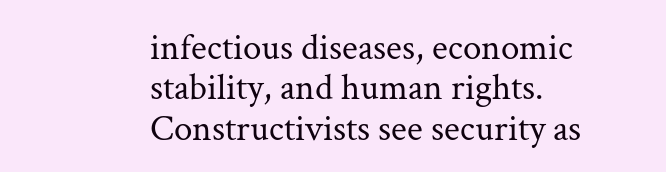infectious diseases, economic stability, and human rights. Constructivists see security as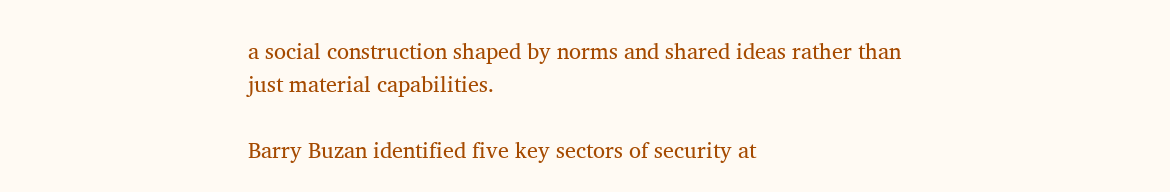a social construction shaped by norms and shared ideas rather than just material capabilities.

Barry Buzan identified five key sectors of security at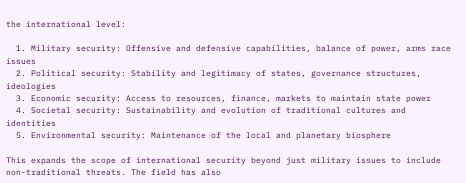the international level:

  1. Military security: Offensive and defensive capabilities, balance of power, arms race issues
  2. Political security: Stability and legitimacy of states, governance structures, ideologies
  3. Economic security: Access to resources, finance, markets to maintain state power
  4. Societal security: Sustainability and evolution of traditional cultures and identities
  5. Environmental security: Maintenance of the local and planetary biosphere

This expands the scope of international security beyond just military issues to include non-traditional threats. The field has also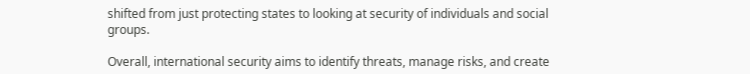shifted from just protecting states to looking at security of individuals and social groups.

Overall, international security aims to identify threats, manage risks, and create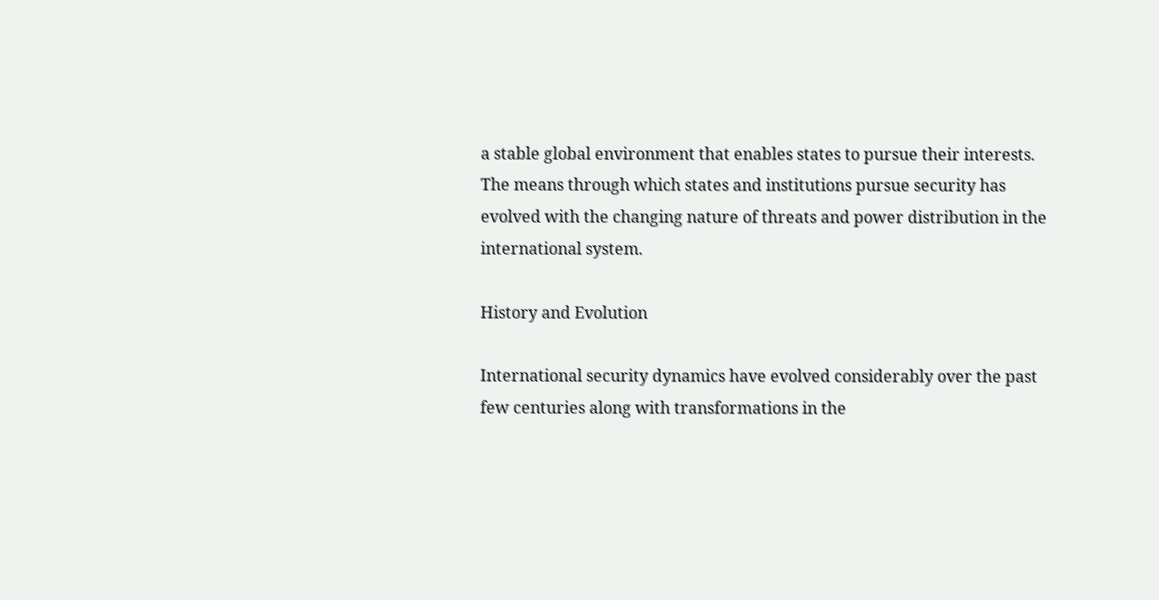a stable global environment that enables states to pursue their interests. The means through which states and institutions pursue security has evolved with the changing nature of threats and power distribution in the international system.

History and Evolution

International security dynamics have evolved considerably over the past few centuries along with transformations in the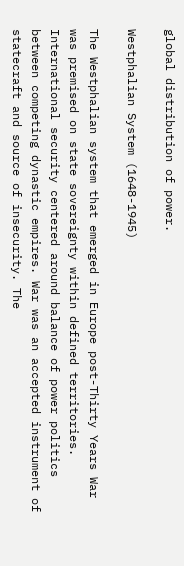global distribution of power.

Westphalian System (1648-1945)

The Westphalian system that emerged in Europe post-Thirty Years War was premised on state sovereignty within defined territories. International security centered around balance of power politics between competing dynastic empires. War was an accepted instrument of statecraft and source of insecurity. The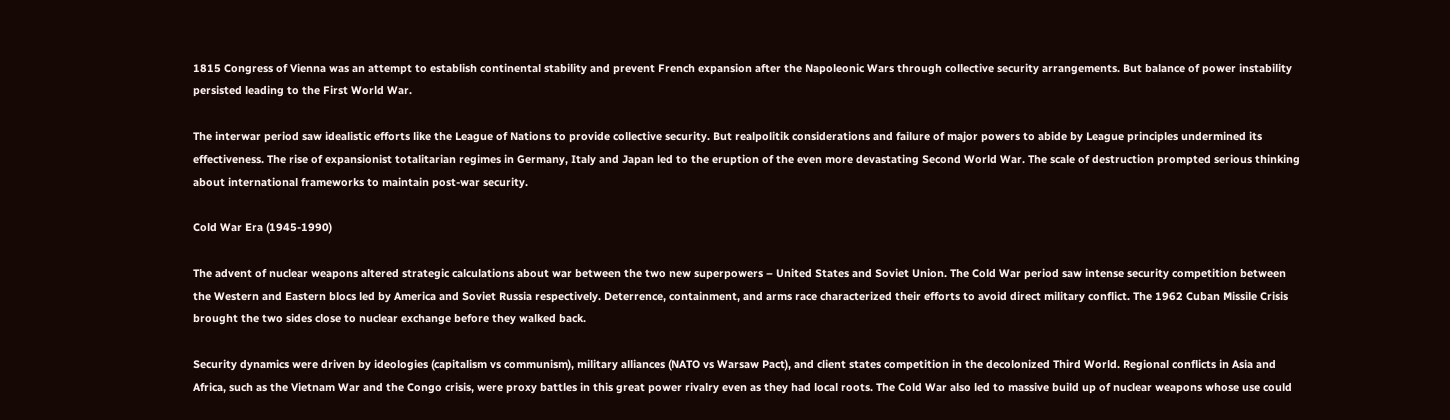1815 Congress of Vienna was an attempt to establish continental stability and prevent French expansion after the Napoleonic Wars through collective security arrangements. But balance of power instability persisted leading to the First World War.

The interwar period saw idealistic efforts like the League of Nations to provide collective security. But realpolitik considerations and failure of major powers to abide by League principles undermined its effectiveness. The rise of expansionist totalitarian regimes in Germany, Italy and Japan led to the eruption of the even more devastating Second World War. The scale of destruction prompted serious thinking about international frameworks to maintain post-war security.

Cold War Era (1945-1990)

The advent of nuclear weapons altered strategic calculations about war between the two new superpowers – United States and Soviet Union. The Cold War period saw intense security competition between the Western and Eastern blocs led by America and Soviet Russia respectively. Deterrence, containment, and arms race characterized their efforts to avoid direct military conflict. The 1962 Cuban Missile Crisis brought the two sides close to nuclear exchange before they walked back.

Security dynamics were driven by ideologies (capitalism vs communism), military alliances (NATO vs Warsaw Pact), and client states competition in the decolonized Third World. Regional conflicts in Asia and Africa, such as the Vietnam War and the Congo crisis, were proxy battles in this great power rivalry even as they had local roots. The Cold War also led to massive build up of nuclear weapons whose use could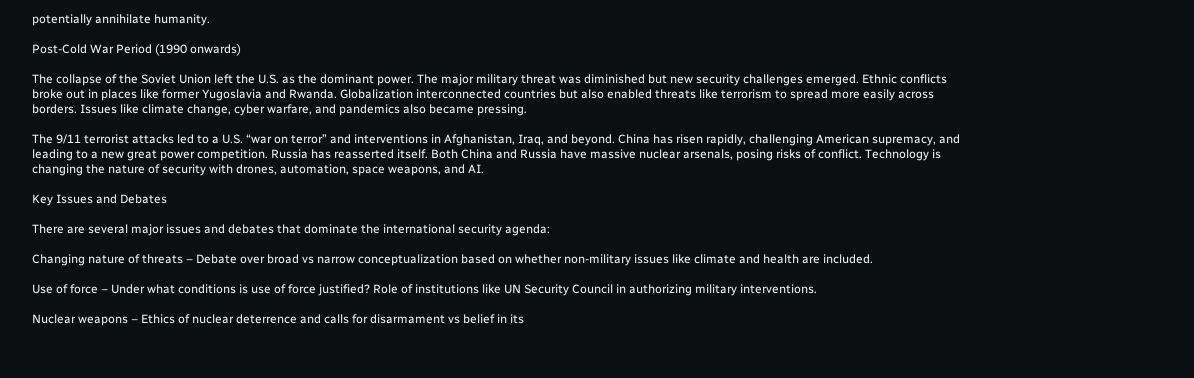potentially annihilate humanity.

Post-Cold War Period (1990 onwards)

The collapse of the Soviet Union left the U.S. as the dominant power. The major military threat was diminished but new security challenges emerged. Ethnic conflicts broke out in places like former Yugoslavia and Rwanda. Globalization interconnected countries but also enabled threats like terrorism to spread more easily across borders. Issues like climate change, cyber warfare, and pandemics also became pressing.

The 9/11 terrorist attacks led to a U.S. “war on terror” and interventions in Afghanistan, Iraq, and beyond. China has risen rapidly, challenging American supremacy, and leading to a new great power competition. Russia has reasserted itself. Both China and Russia have massive nuclear arsenals, posing risks of conflict. Technology is changing the nature of security with drones, automation, space weapons, and AI.

Key Issues and Debates

There are several major issues and debates that dominate the international security agenda:

Changing nature of threats – Debate over broad vs narrow conceptualization based on whether non-military issues like climate and health are included.

Use of force – Under what conditions is use of force justified? Role of institutions like UN Security Council in authorizing military interventions.

Nuclear weapons – Ethics of nuclear deterrence and calls for disarmament vs belief in its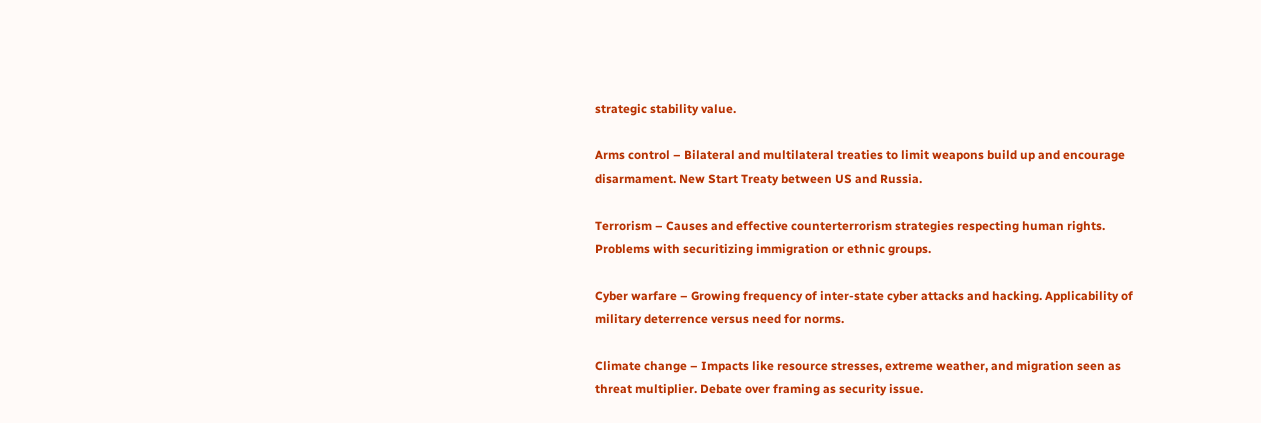strategic stability value.

Arms control – Bilateral and multilateral treaties to limit weapons build up and encourage disarmament. New Start Treaty between US and Russia.

Terrorism – Causes and effective counterterrorism strategies respecting human rights. Problems with securitizing immigration or ethnic groups.

Cyber warfare – Growing frequency of inter-state cyber attacks and hacking. Applicability of military deterrence versus need for norms.

Climate change – Impacts like resource stresses, extreme weather, and migration seen as threat multiplier. Debate over framing as security issue.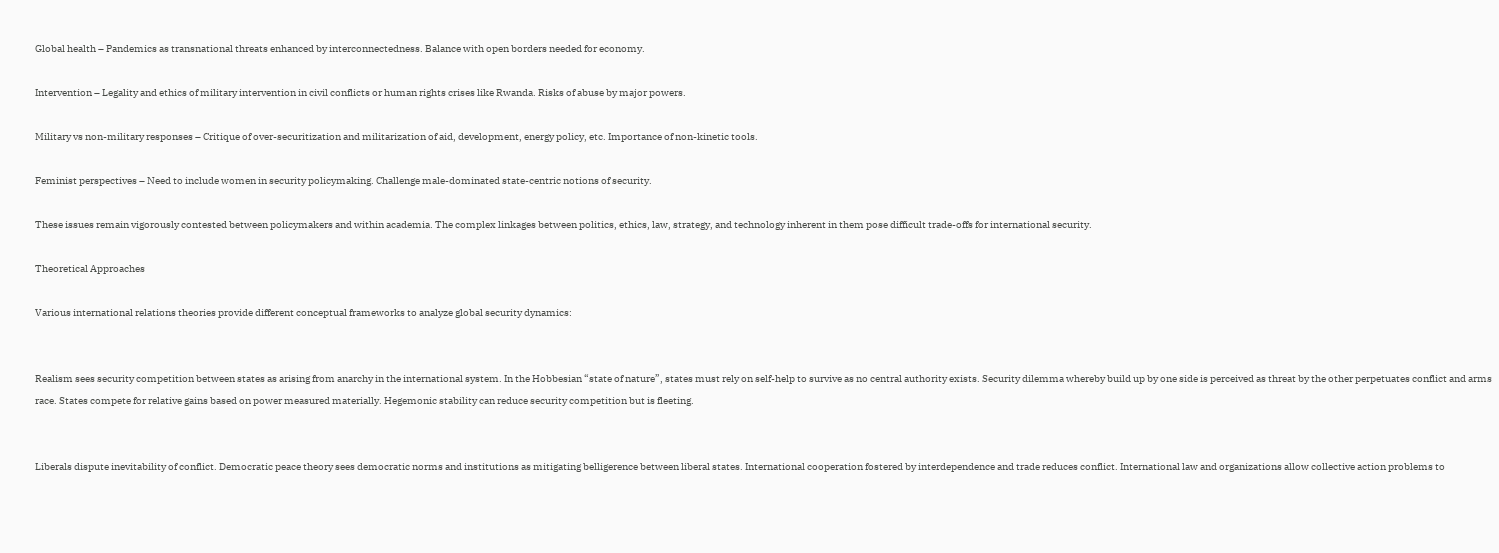Global health – Pandemics as transnational threats enhanced by interconnectedness. Balance with open borders needed for economy.

Intervention – Legality and ethics of military intervention in civil conflicts or human rights crises like Rwanda. Risks of abuse by major powers.

Military vs non-military responses – Critique of over-securitization and militarization of aid, development, energy policy, etc. Importance of non-kinetic tools.

Feminist perspectives – Need to include women in security policymaking. Challenge male-dominated state-centric notions of security.

These issues remain vigorously contested between policymakers and within academia. The complex linkages between politics, ethics, law, strategy, and technology inherent in them pose difficult trade-offs for international security.

Theoretical Approaches

Various international relations theories provide different conceptual frameworks to analyze global security dynamics:


Realism sees security competition between states as arising from anarchy in the international system. In the Hobbesian “state of nature”, states must rely on self-help to survive as no central authority exists. Security dilemma whereby build up by one side is perceived as threat by the other perpetuates conflict and arms race. States compete for relative gains based on power measured materially. Hegemonic stability can reduce security competition but is fleeting.


Liberals dispute inevitability of conflict. Democratic peace theory sees democratic norms and institutions as mitigating belligerence between liberal states. International cooperation fostered by interdependence and trade reduces conflict. International law and organizations allow collective action problems to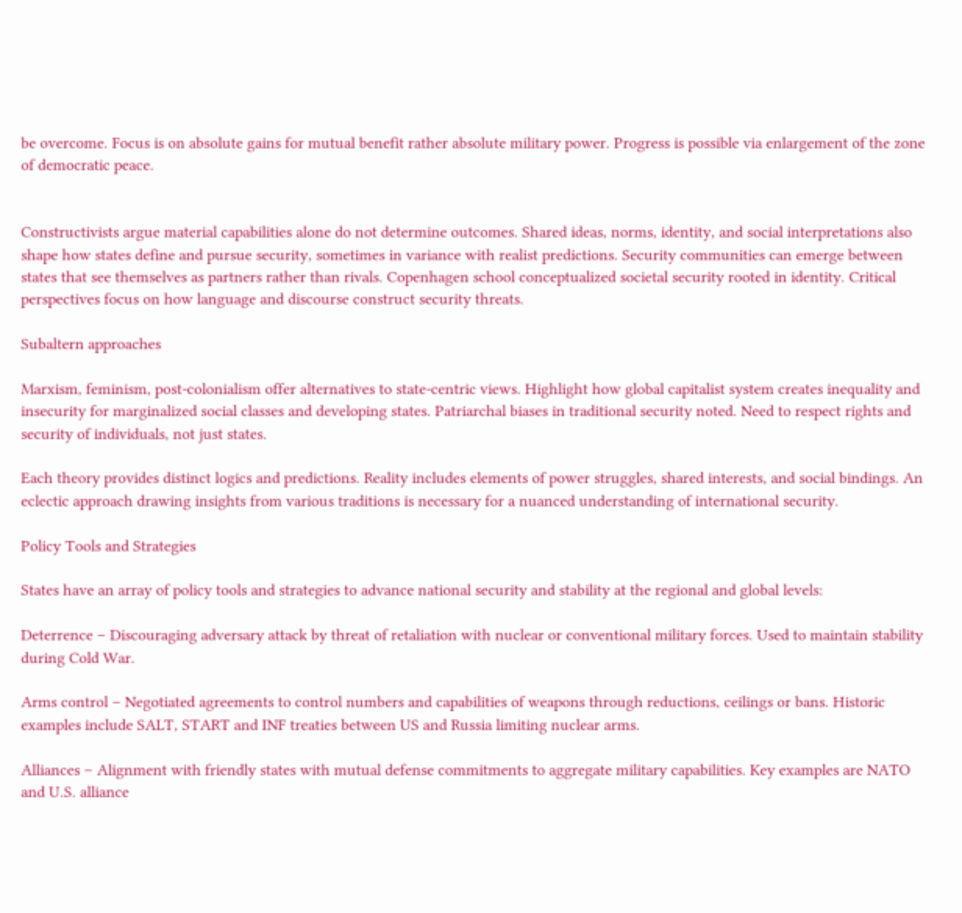be overcome. Focus is on absolute gains for mutual benefit rather absolute military power. Progress is possible via enlargement of the zone of democratic peace.


Constructivists argue material capabilities alone do not determine outcomes. Shared ideas, norms, identity, and social interpretations also shape how states define and pursue security, sometimes in variance with realist predictions. Security communities can emerge between states that see themselves as partners rather than rivals. Copenhagen school conceptualized societal security rooted in identity. Critical perspectives focus on how language and discourse construct security threats.

Subaltern approaches

Marxism, feminism, post-colonialism offer alternatives to state-centric views. Highlight how global capitalist system creates inequality and insecurity for marginalized social classes and developing states. Patriarchal biases in traditional security noted. Need to respect rights and security of individuals, not just states.

Each theory provides distinct logics and predictions. Reality includes elements of power struggles, shared interests, and social bindings. An eclectic approach drawing insights from various traditions is necessary for a nuanced understanding of international security.

Policy Tools and Strategies

States have an array of policy tools and strategies to advance national security and stability at the regional and global levels:

Deterrence – Discouraging adversary attack by threat of retaliation with nuclear or conventional military forces. Used to maintain stability during Cold War.

Arms control – Negotiated agreements to control numbers and capabilities of weapons through reductions, ceilings or bans. Historic examples include SALT, START and INF treaties between US and Russia limiting nuclear arms.

Alliances – Alignment with friendly states with mutual defense commitments to aggregate military capabilities. Key examples are NATO and U.S. alliance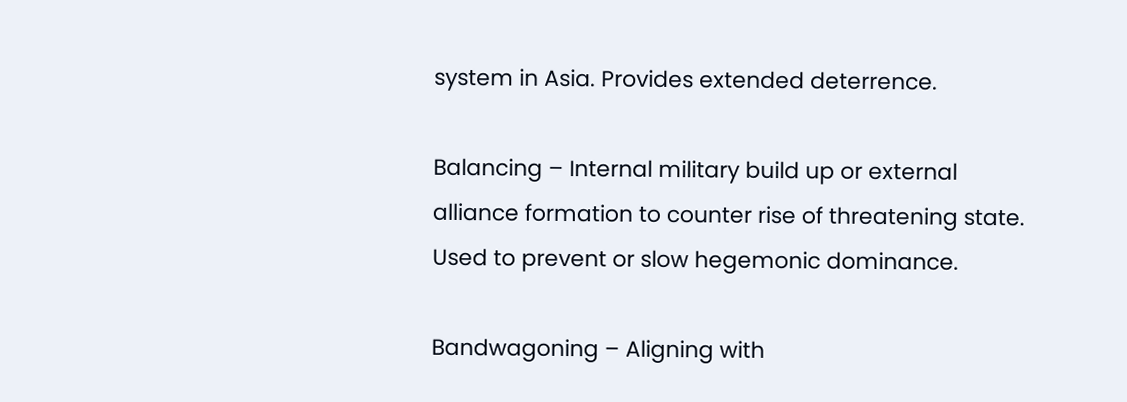system in Asia. Provides extended deterrence.

Balancing – Internal military build up or external alliance formation to counter rise of threatening state. Used to prevent or slow hegemonic dominance.

Bandwagoning – Aligning with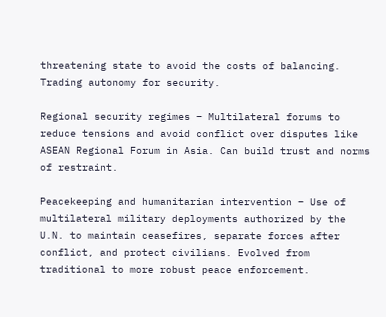threatening state to avoid the costs of balancing. Trading autonomy for security.

Regional security regimes – Multilateral forums to reduce tensions and avoid conflict over disputes like ASEAN Regional Forum in Asia. Can build trust and norms of restraint.

Peacekeeping and humanitarian intervention – Use of multilateral military deployments authorized by the U.N. to maintain ceasefires, separate forces after conflict, and protect civilians. Evolved from traditional to more robust peace enforcement.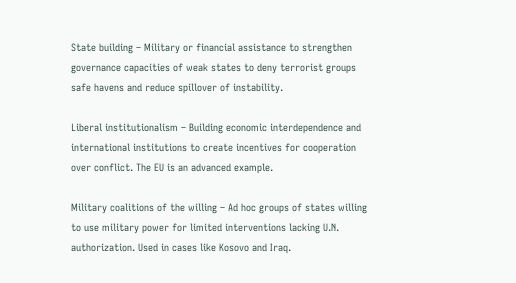State building – Military or financial assistance to strengthen governance capacities of weak states to deny terrorist groups safe havens and reduce spillover of instability.

Liberal institutionalism – Building economic interdependence and international institutions to create incentives for cooperation over conflict. The EU is an advanced example.

Military coalitions of the willing – Ad hoc groups of states willing to use military power for limited interventions lacking U.N. authorization. Used in cases like Kosovo and Iraq.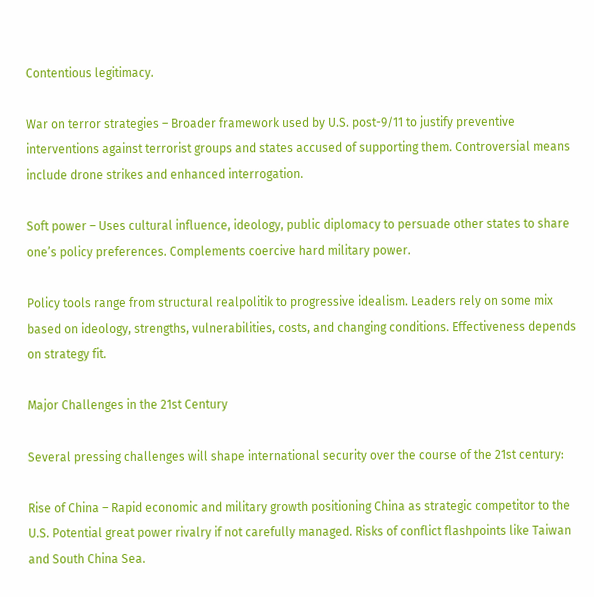Contentious legitimacy.

War on terror strategies – Broader framework used by U.S. post-9/11 to justify preventive interventions against terrorist groups and states accused of supporting them. Controversial means include drone strikes and enhanced interrogation.

Soft power – Uses cultural influence, ideology, public diplomacy to persuade other states to share one’s policy preferences. Complements coercive hard military power.

Policy tools range from structural realpolitik to progressive idealism. Leaders rely on some mix based on ideology, strengths, vulnerabilities, costs, and changing conditions. Effectiveness depends on strategy fit.

Major Challenges in the 21st Century

Several pressing challenges will shape international security over the course of the 21st century:

Rise of China – Rapid economic and military growth positioning China as strategic competitor to the U.S. Potential great power rivalry if not carefully managed. Risks of conflict flashpoints like Taiwan and South China Sea.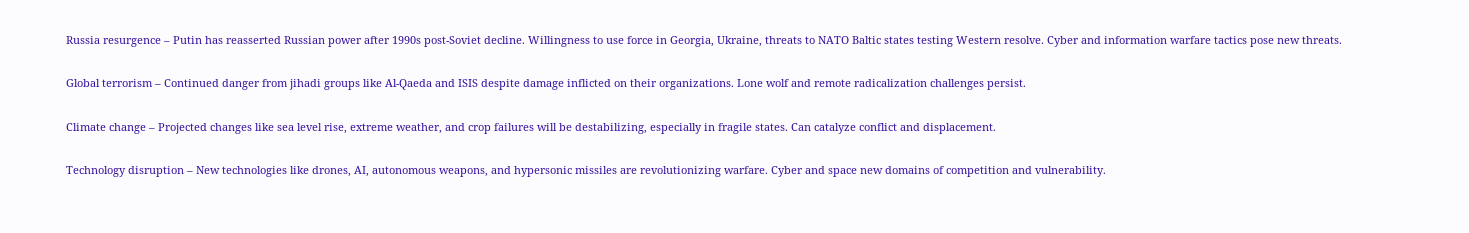Russia resurgence – Putin has reasserted Russian power after 1990s post-Soviet decline. Willingness to use force in Georgia, Ukraine, threats to NATO Baltic states testing Western resolve. Cyber and information warfare tactics pose new threats.

Global terrorism – Continued danger from jihadi groups like Al-Qaeda and ISIS despite damage inflicted on their organizations. Lone wolf and remote radicalization challenges persist.

Climate change – Projected changes like sea level rise, extreme weather, and crop failures will be destabilizing, especially in fragile states. Can catalyze conflict and displacement.

Technology disruption – New technologies like drones, AI, autonomous weapons, and hypersonic missiles are revolutionizing warfare. Cyber and space new domains of competition and vulnerability.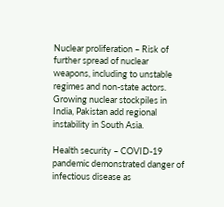Nuclear proliferation – Risk of further spread of nuclear weapons, including to unstable regimes and non-state actors. Growing nuclear stockpiles in India, Pakistan add regional instability in South Asia.

Health security – COVID-19 pandemic demonstrated danger of infectious disease as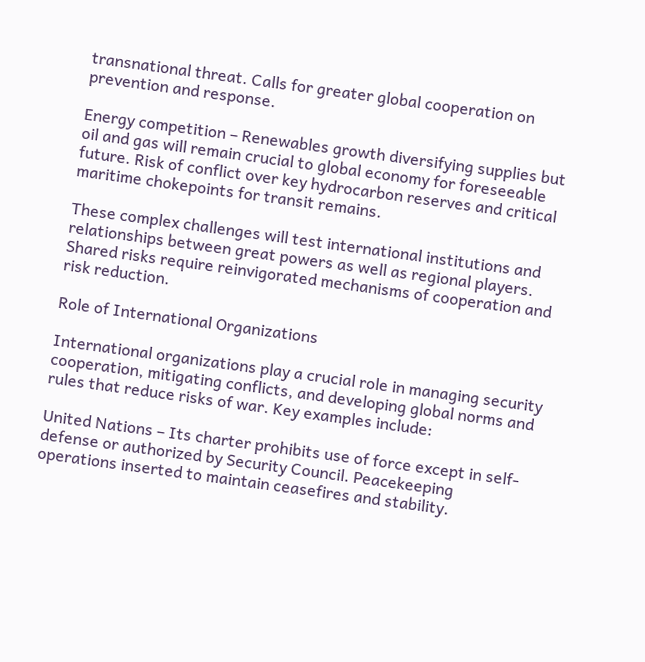transnational threat. Calls for greater global cooperation on prevention and response.

Energy competition – Renewables growth diversifying supplies but oil and gas will remain crucial to global economy for foreseeable future. Risk of conflict over key hydrocarbon reserves and critical maritime chokepoints for transit remains.

These complex challenges will test international institutions and relationships between great powers as well as regional players. Shared risks require reinvigorated mechanisms of cooperation and risk reduction.

Role of International Organizations

International organizations play a crucial role in managing security cooperation, mitigating conflicts, and developing global norms and rules that reduce risks of war. Key examples include:

United Nations – Its charter prohibits use of force except in self-defense or authorized by Security Council. Peacekeeping operations inserted to maintain ceasefires and stability.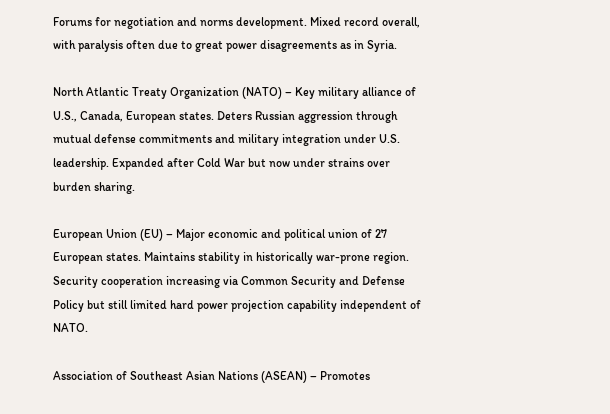Forums for negotiation and norms development. Mixed record overall, with paralysis often due to great power disagreements as in Syria.

North Atlantic Treaty Organization (NATO) – Key military alliance of U.S., Canada, European states. Deters Russian aggression through mutual defense commitments and military integration under U.S. leadership. Expanded after Cold War but now under strains over burden sharing.

European Union (EU) – Major economic and political union of 27 European states. Maintains stability in historically war-prone region. Security cooperation increasing via Common Security and Defense Policy but still limited hard power projection capability independent of NATO.

Association of Southeast Asian Nations (ASEAN) – Promotes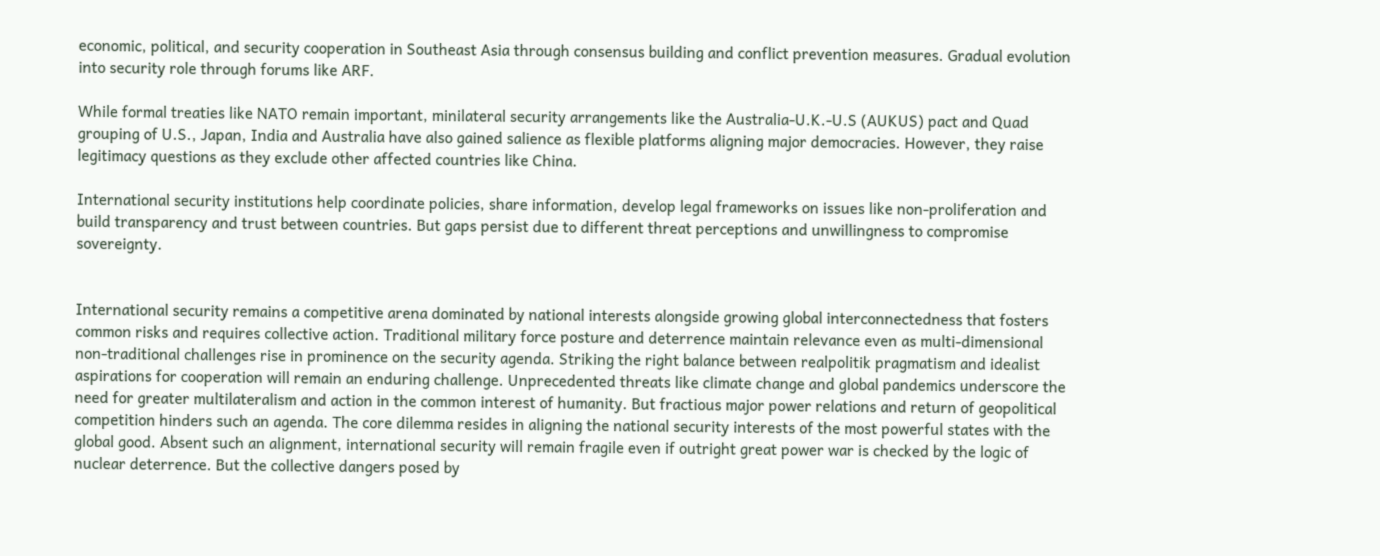economic, political, and security cooperation in Southeast Asia through consensus building and conflict prevention measures. Gradual evolution into security role through forums like ARF.

While formal treaties like NATO remain important, minilateral security arrangements like the Australia-U.K.-U.S (AUKUS) pact and Quad grouping of U.S., Japan, India and Australia have also gained salience as flexible platforms aligning major democracies. However, they raise legitimacy questions as they exclude other affected countries like China.

International security institutions help coordinate policies, share information, develop legal frameworks on issues like non-proliferation and build transparency and trust between countries. But gaps persist due to different threat perceptions and unwillingness to compromise sovereignty.


International security remains a competitive arena dominated by national interests alongside growing global interconnectedness that fosters common risks and requires collective action. Traditional military force posture and deterrence maintain relevance even as multi-dimensional non-traditional challenges rise in prominence on the security agenda. Striking the right balance between realpolitik pragmatism and idealist aspirations for cooperation will remain an enduring challenge. Unprecedented threats like climate change and global pandemics underscore the need for greater multilateralism and action in the common interest of humanity. But fractious major power relations and return of geopolitical competition hinders such an agenda. The core dilemma resides in aligning the national security interests of the most powerful states with the global good. Absent such an alignment, international security will remain fragile even if outright great power war is checked by the logic of nuclear deterrence. But the collective dangers posed by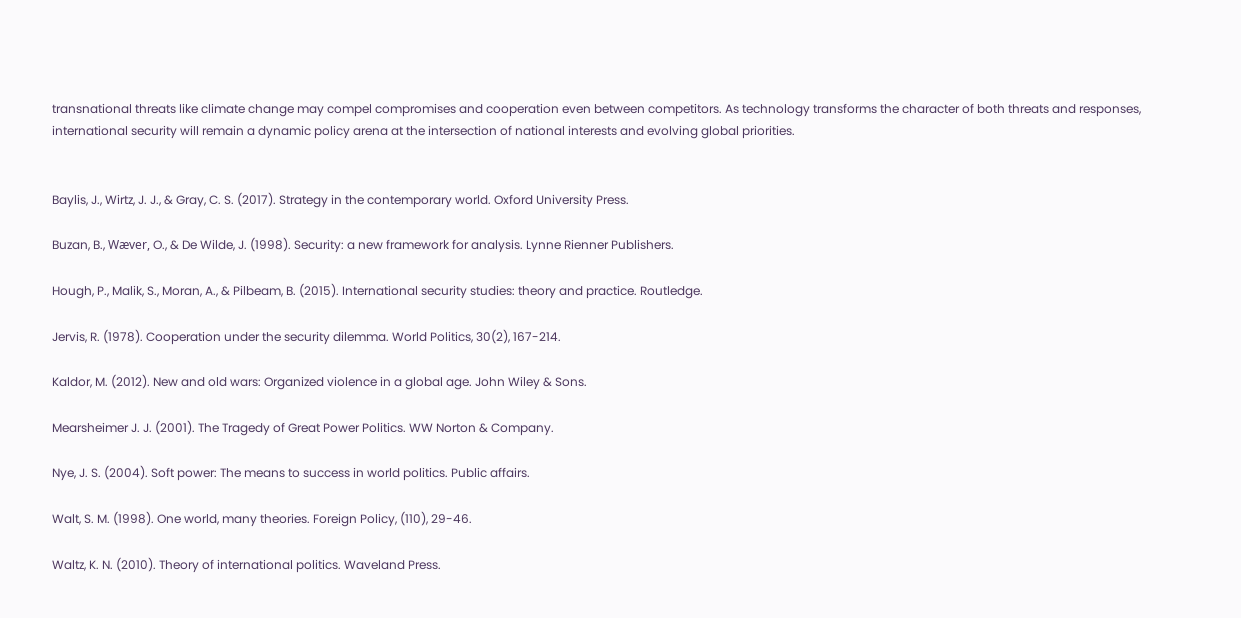transnational threats like climate change may compel compromises and cooperation even between competitors. As technology transforms the character of both threats and responses, international security will remain a dynamic policy arena at the intersection of national interests and evolving global priorities.


Baylis, J., Wirtz, J. J., & Gray, C. S. (2017). Strategy in the contemporary world. Oxford University Press.

Buzan, B., Wæver, O., & De Wilde, J. (1998). Security: a new framework for analysis. Lynne Rienner Publishers.

Hough, P., Malik, S., Moran, A., & Pilbeam, B. (2015). International security studies: theory and practice. Routledge.

Jervis, R. (1978). Cooperation under the security dilemma. World Politics, 30(2), 167-214.

Kaldor, M. (2012). New and old wars: Organized violence in a global age. John Wiley & Sons.

Mearsheimer J. J. (2001). The Tragedy of Great Power Politics. WW Norton & Company.

Nye, J. S. (2004). Soft power: The means to success in world politics. Public affairs.

Walt, S. M. (1998). One world, many theories. Foreign Policy, (110), 29-46.

Waltz, K. N. (2010). Theory of international politics. Waveland Press.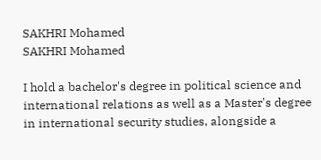SAKHRI Mohamed
SAKHRI Mohamed

I hold a bachelor's degree in political science and international relations as well as a Master's degree in international security studies, alongside a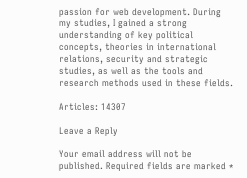passion for web development. During my studies, I gained a strong understanding of key political concepts, theories in international relations, security and strategic studies, as well as the tools and research methods used in these fields.

Articles: 14307

Leave a Reply

Your email address will not be published. Required fields are marked *